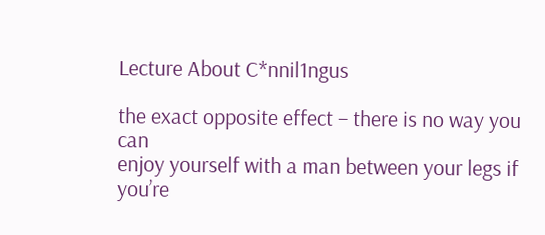Lecture About C*nnil1ngus

the exact opposite effect – there is no way you can
enjoy yourself with a man between your legs if you’re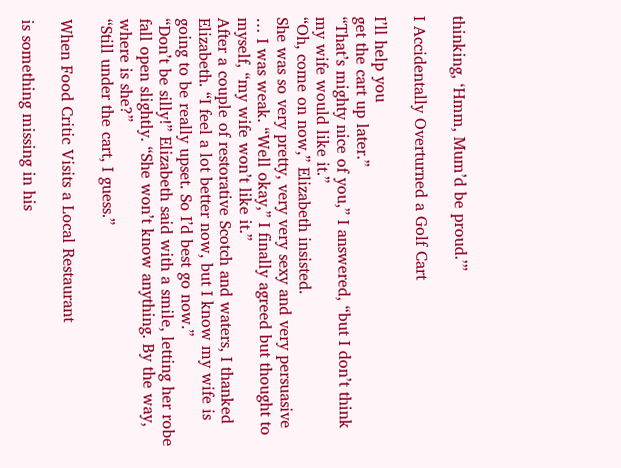thinking, ‘Hmm, Mum’d be proud.’”

I Accidentally Overturned a Golf Cart

I’ll help you
get the cart up later.”
“That’s mighty nice of you,” I answered, “but I don’t think my wife would like it.”
“Oh, come on now,” Elizabeth insisted.
She was so very pretty, very very sexy and very persuasive … I was weak. “Well okay,” I finally agreed but thought to myself, “my wife won’t like it.”
After a couple of restorative Scotch and waters, I thanked Elizabeth. “I feel a lot better now, but I know my wife is going to be really upset. So I’d best go now.”
“Don’t be silly!” Elizabeth said with a smile, letting her robe fall open slightly. “She won’t know anything. By the way, where is she?”
“Still under the cart, I guess.”

When Food Critic Visits a Local Restaurant

is something missing in his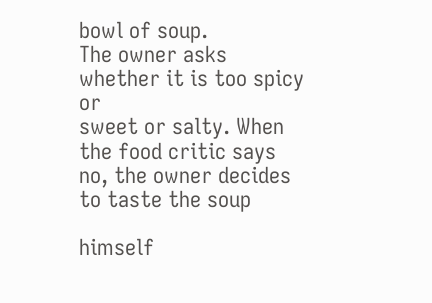bowl of soup.
The owner asks whether it is too spicy or
sweet or salty. When the food critic says
no, the owner decides to taste the soup

himself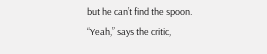but he can’t find the spoon.
“Yeah,” says the critic,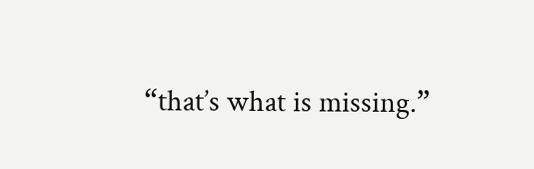“that’s what is missing.”